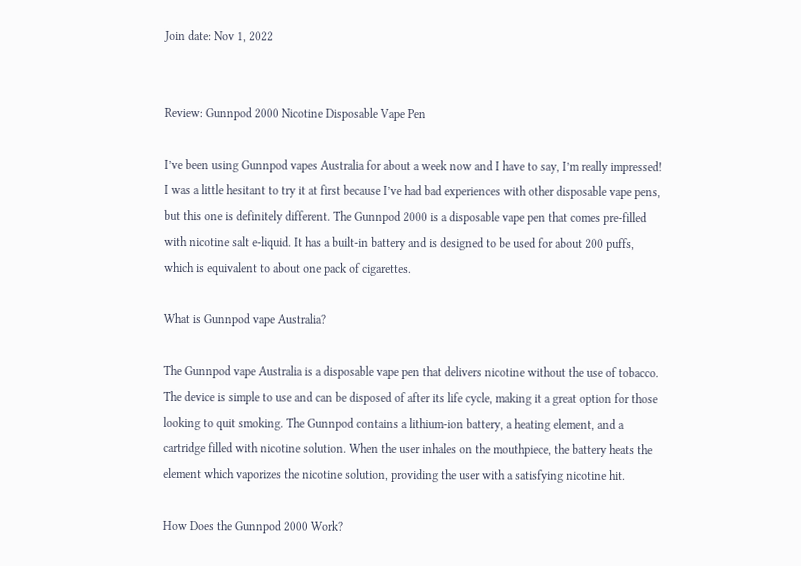Join date: Nov 1, 2022


Review: Gunnpod 2000 Nicotine Disposable Vape Pen

I’ve been using Gunnpod vapes Australia for about a week now and I have to say, I’m really impressed! I was a little hesitant to try it at first because I’ve had bad experiences with other disposable vape pens, but this one is definitely different. The Gunnpod 2000 is a disposable vape pen that comes pre-filled with nicotine salt e-liquid. It has a built-in battery and is designed to be used for about 200 puffs, which is equivalent to about one pack of cigarettes.

What is Gunnpod vape Australia?

The Gunnpod vape Australia is a disposable vape pen that delivers nicotine without the use of tobacco. The device is simple to use and can be disposed of after its life cycle, making it a great option for those looking to quit smoking. The Gunnpod contains a lithium-ion battery, a heating element, and a cartridge filled with nicotine solution. When the user inhales on the mouthpiece, the battery heats the element which vaporizes the nicotine solution, providing the user with a satisfying nicotine hit.

How Does the Gunnpod 2000 Work?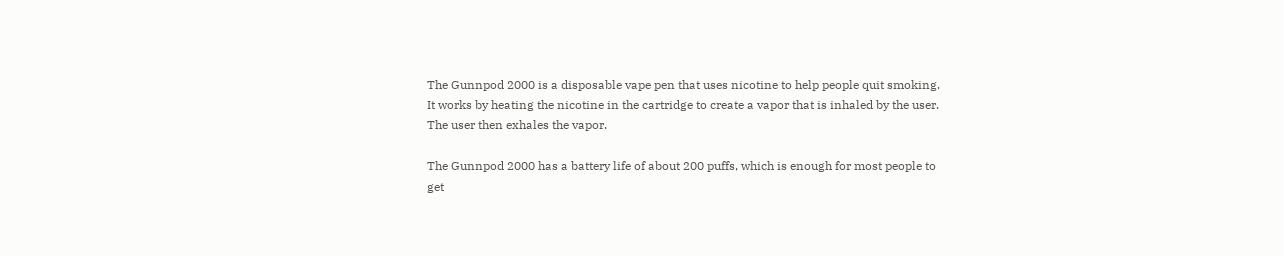The Gunnpod 2000 is a disposable vape pen that uses nicotine to help people quit smoking. It works by heating the nicotine in the cartridge to create a vapor that is inhaled by the user. The user then exhales the vapor.

The Gunnpod 2000 has a battery life of about 200 puffs, which is enough for most people to get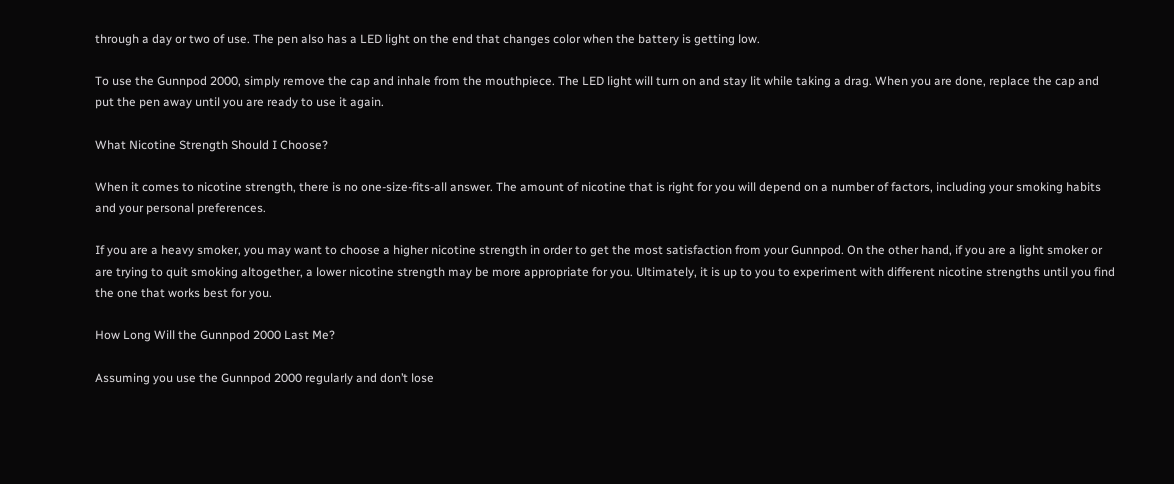through a day or two of use. The pen also has a LED light on the end that changes color when the battery is getting low.

To use the Gunnpod 2000, simply remove the cap and inhale from the mouthpiece. The LED light will turn on and stay lit while taking a drag. When you are done, replace the cap and put the pen away until you are ready to use it again.

What Nicotine Strength Should I Choose?

When it comes to nicotine strength, there is no one-size-fits-all answer. The amount of nicotine that is right for you will depend on a number of factors, including your smoking habits and your personal preferences.

If you are a heavy smoker, you may want to choose a higher nicotine strength in order to get the most satisfaction from your Gunnpod. On the other hand, if you are a light smoker or are trying to quit smoking altogether, a lower nicotine strength may be more appropriate for you. Ultimately, it is up to you to experiment with different nicotine strengths until you find the one that works best for you.

How Long Will the Gunnpod 2000 Last Me?

Assuming you use the Gunnpod 2000 regularly and don’t lose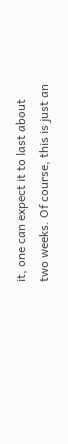it, one can expect it to last about two weeks. Of course, this is just an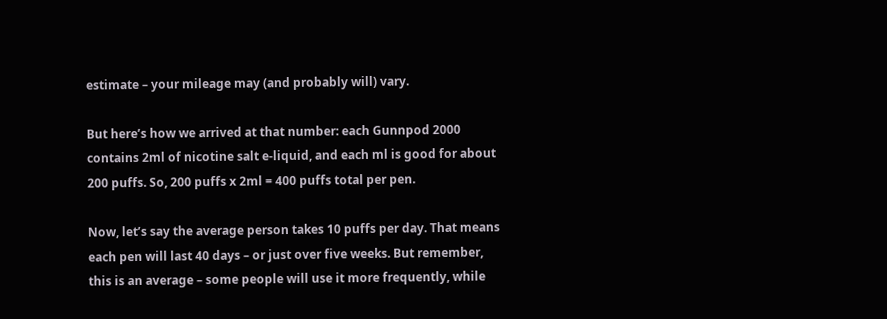estimate – your mileage may (and probably will) vary.

But here’s how we arrived at that number: each Gunnpod 2000 contains 2ml of nicotine salt e-liquid, and each ml is good for about 200 puffs. So, 200 puffs x 2ml = 400 puffs total per pen.

Now, let’s say the average person takes 10 puffs per day. That means each pen will last 40 days – or just over five weeks. But remember, this is an average – some people will use it more frequently, while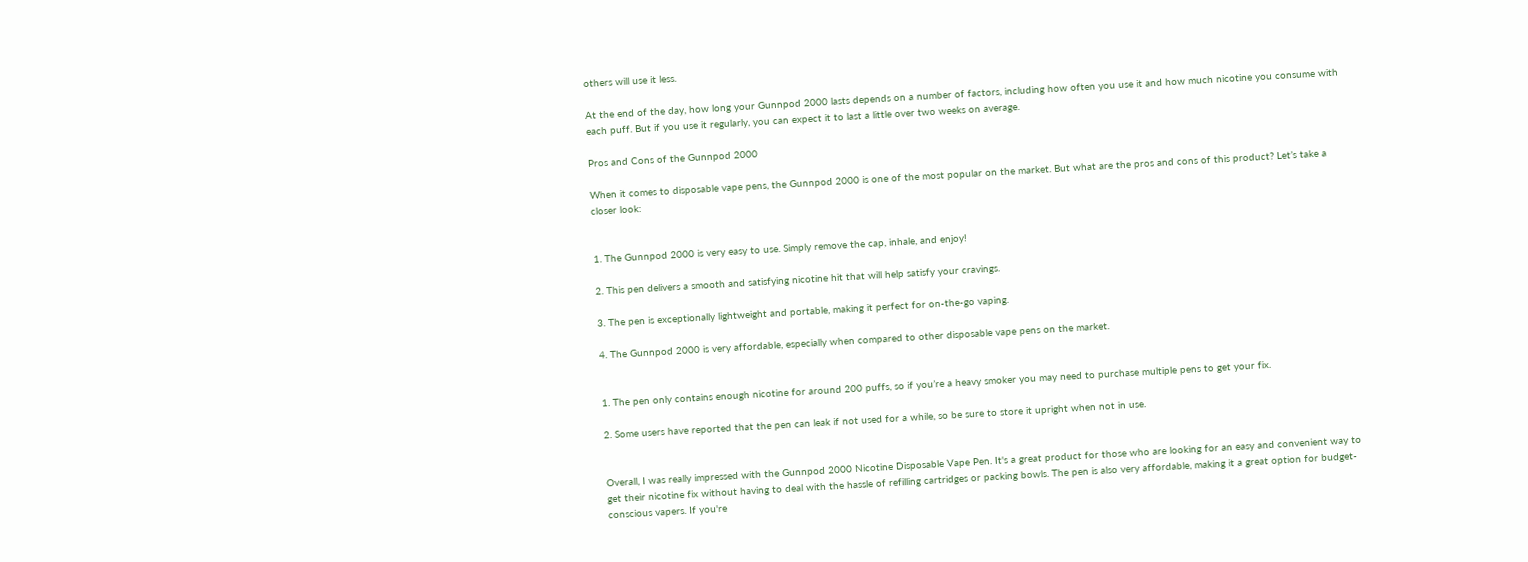others will use it less.

At the end of the day, how long your Gunnpod 2000 lasts depends on a number of factors, including how often you use it and how much nicotine you consume with each puff. But if you use it regularly, you can expect it to last a little over two weeks on average.

Pros and Cons of the Gunnpod 2000

When it comes to disposable vape pens, the Gunnpod 2000 is one of the most popular on the market. But what are the pros and cons of this product? Let’s take a closer look:


1. The Gunnpod 2000 is very easy to use. Simply remove the cap, inhale, and enjoy!

2. This pen delivers a smooth and satisfying nicotine hit that will help satisfy your cravings.

3. The pen is exceptionally lightweight and portable, making it perfect for on-the-go vaping.

4. The Gunnpod 2000 is very affordable, especially when compared to other disposable vape pens on the market.


1. The pen only contains enough nicotine for around 200 puffs, so if you’re a heavy smoker you may need to purchase multiple pens to get your fix.

2. Some users have reported that the pen can leak if not used for a while, so be sure to store it upright when not in use.


Overall, I was really impressed with the Gunnpod 2000 Nicotine Disposable Vape Pen. It's a great product for those who are looking for an easy and convenient way to get their nicotine fix without having to deal with the hassle of refilling cartridges or packing bowls. The pen is also very affordable, making it a great option for budget-conscious vapers. If you're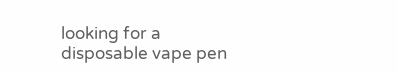looking for a disposable vape pen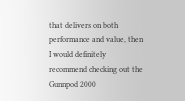that delivers on both performance and value, then I would definitely recommend checking out the Gunnpod 2000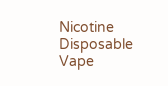Nicotine Disposable Vape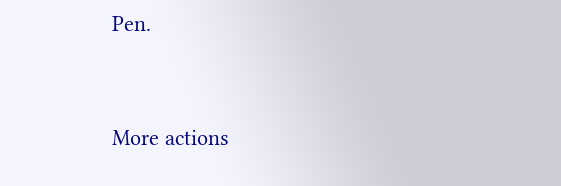Pen.



More actions